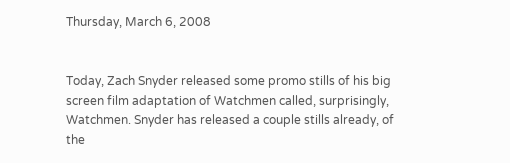Thursday, March 6, 2008


Today, Zach Snyder released some promo stills of his big screen film adaptation of Watchmen called, surprisingly, Watchmen. Snyder has released a couple stills already, of the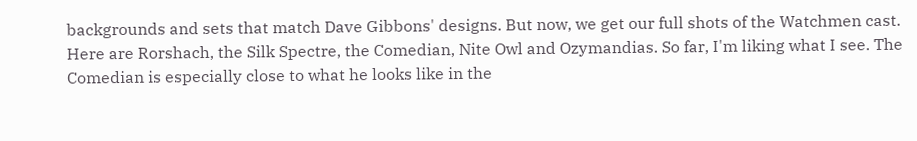backgrounds and sets that match Dave Gibbons' designs. But now, we get our full shots of the Watchmen cast. Here are Rorshach, the Silk Spectre, the Comedian, Nite Owl and Ozymandias. So far, I'm liking what I see. The Comedian is especially close to what he looks like in the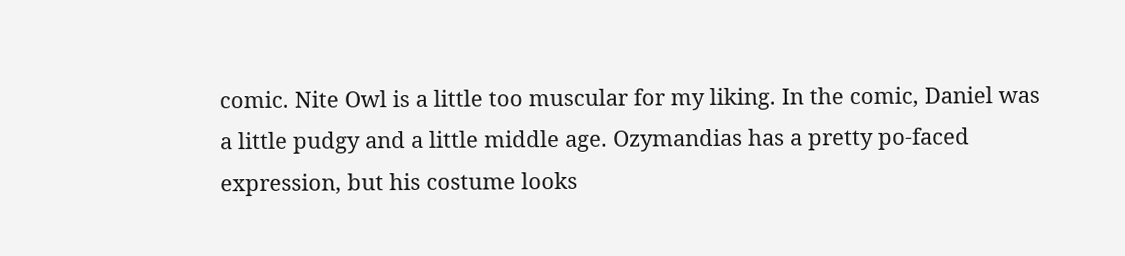comic. Nite Owl is a little too muscular for my liking. In the comic, Daniel was a little pudgy and a little middle age. Ozymandias has a pretty po-faced expression, but his costume looks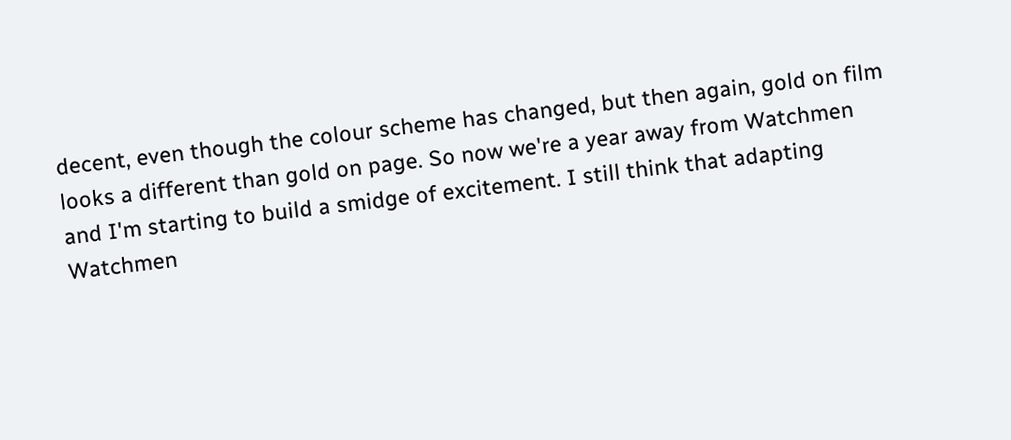decent, even though the colour scheme has changed, but then again, gold on film looks a different than gold on page. So now we're a year away from Watchmen and I'm starting to build a smidge of excitement. I still think that adapting Watchmen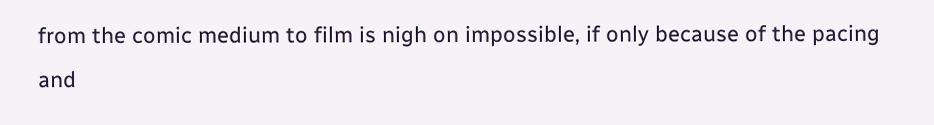from the comic medium to film is nigh on impossible, if only because of the pacing and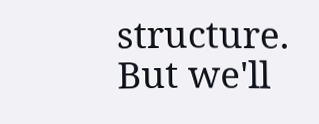structure. But we'll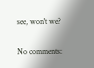see, won't we?

No comments: